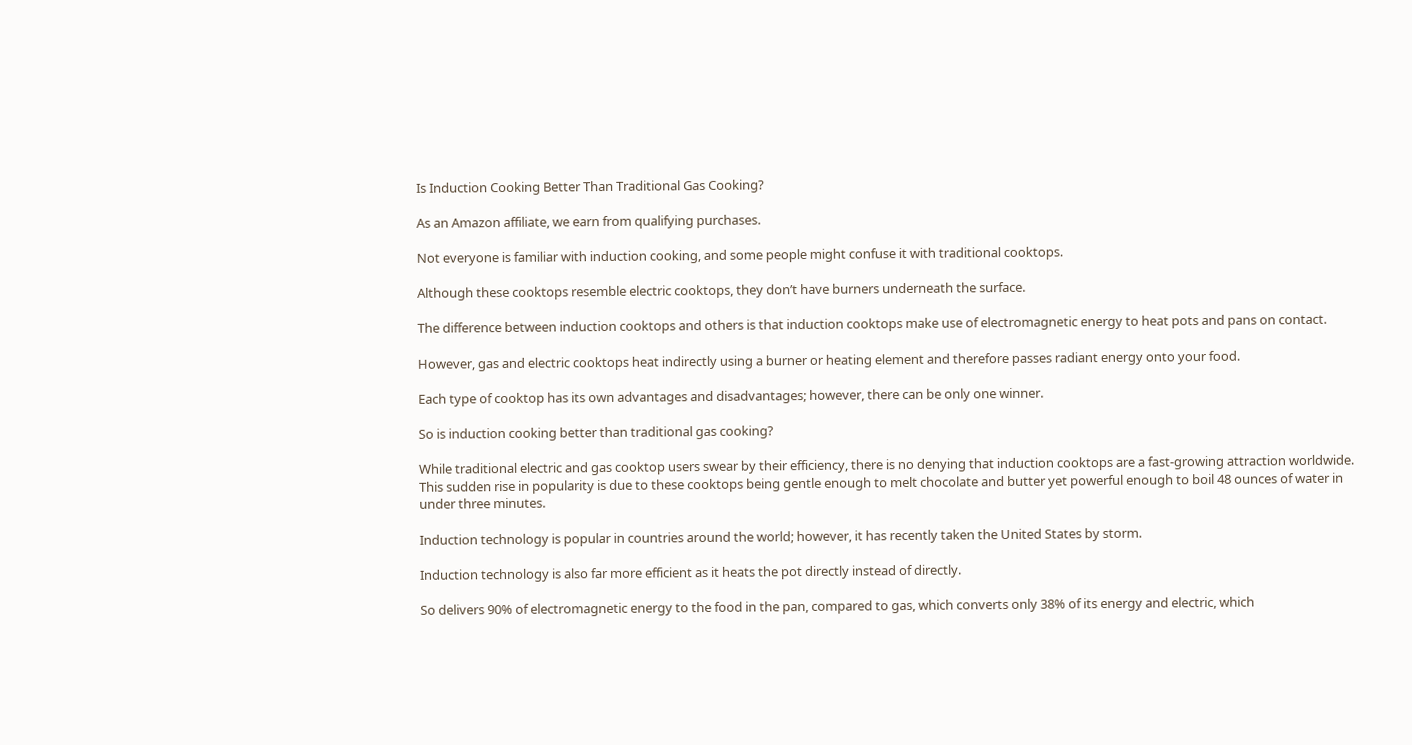Is Induction Cooking Better Than Traditional Gas Cooking?

As an Amazon affiliate, we earn from qualifying purchases.

Not everyone is familiar with induction cooking, and some people might confuse it with traditional cooktops.

Although these cooktops resemble electric cooktops, they don’t have burners underneath the surface.

The difference between induction cooktops and others is that induction cooktops make use of electromagnetic energy to heat pots and pans on contact.

However, gas and electric cooktops heat indirectly using a burner or heating element and therefore passes radiant energy onto your food.

Each type of cooktop has its own advantages and disadvantages; however, there can be only one winner.

So is induction cooking better than traditional gas cooking?

While traditional electric and gas cooktop users swear by their efficiency, there is no denying that induction cooktops are a fast-growing attraction worldwide. This sudden rise in popularity is due to these cooktops being gentle enough to melt chocolate and butter yet powerful enough to boil 48 ounces of water in under three minutes.

Induction technology is popular in countries around the world; however, it has recently taken the United States by storm.

Induction technology is also far more efficient as it heats the pot directly instead of directly.

So delivers 90% of electromagnetic energy to the food in the pan, compared to gas, which converts only 38% of its energy and electric, which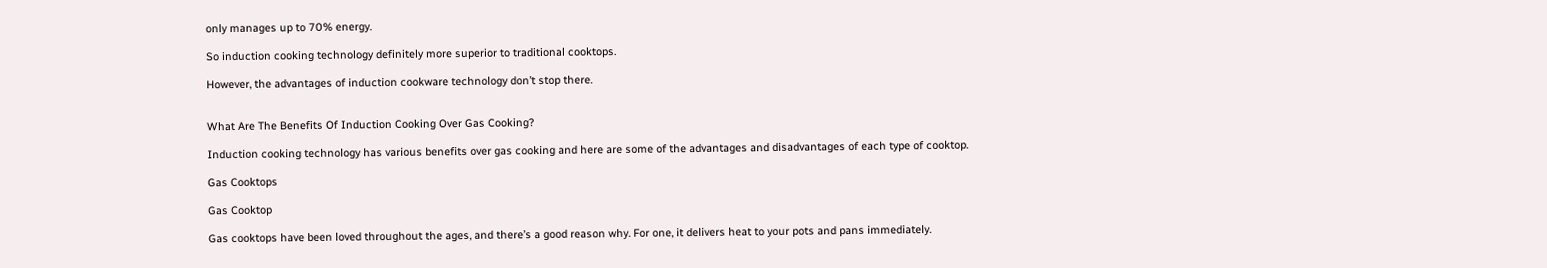only manages up to 70% energy.

So induction cooking technology definitely more superior to traditional cooktops.

However, the advantages of induction cookware technology don’t stop there.


What Are The Benefits Of Induction Cooking Over Gas Cooking?

Induction cooking technology has various benefits over gas cooking and here are some of the advantages and disadvantages of each type of cooktop.

Gas Cooktops

Gas Cooktop

Gas cooktops have been loved throughout the ages, and there’s a good reason why. For one, it delivers heat to your pots and pans immediately.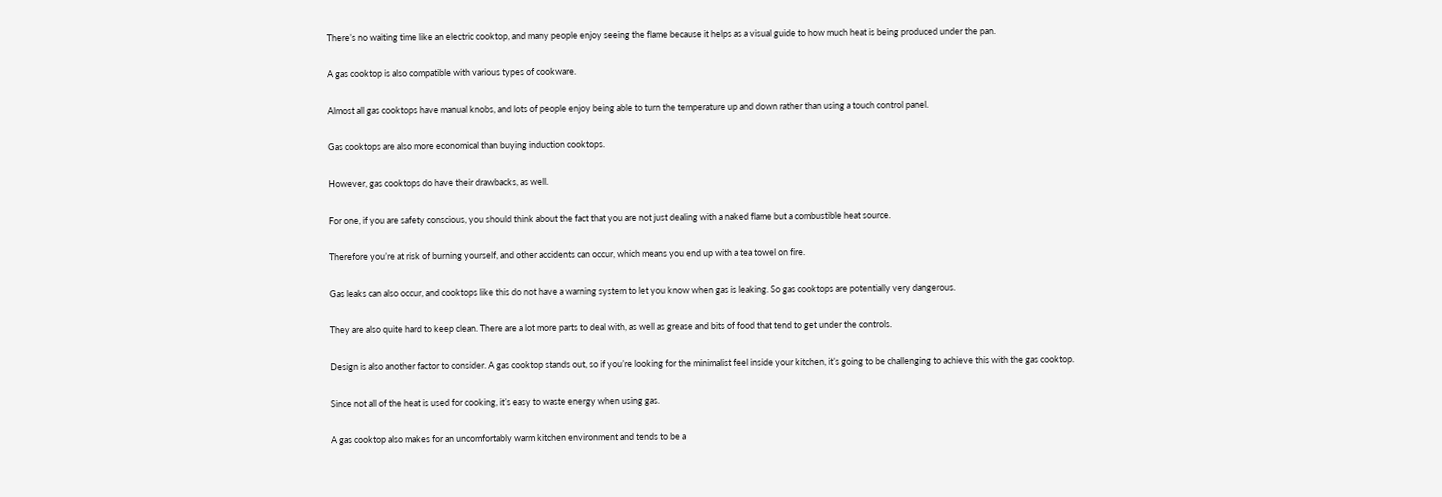There’s no waiting time like an electric cooktop, and many people enjoy seeing the flame because it helps as a visual guide to how much heat is being produced under the pan.

A gas cooktop is also compatible with various types of cookware.

Almost all gas cooktops have manual knobs, and lots of people enjoy being able to turn the temperature up and down rather than using a touch control panel.

Gas cooktops are also more economical than buying induction cooktops.

However, gas cooktops do have their drawbacks, as well.

For one, if you are safety conscious, you should think about the fact that you are not just dealing with a naked flame but a combustible heat source.

Therefore you’re at risk of burning yourself, and other accidents can occur, which means you end up with a tea towel on fire.

Gas leaks can also occur, and cooktops like this do not have a warning system to let you know when gas is leaking. So gas cooktops are potentially very dangerous.

They are also quite hard to keep clean. There are a lot more parts to deal with, as well as grease and bits of food that tend to get under the controls.

Design is also another factor to consider. A gas cooktop stands out, so if you’re looking for the minimalist feel inside your kitchen, it’s going to be challenging to achieve this with the gas cooktop.

Since not all of the heat is used for cooking, it’s easy to waste energy when using gas.

A gas cooktop also makes for an uncomfortably warm kitchen environment and tends to be a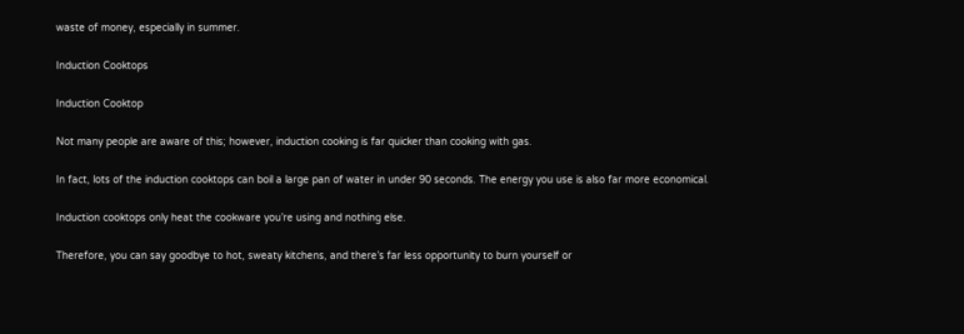waste of money, especially in summer.

Induction Cooktops

Induction Cooktop

Not many people are aware of this; however, induction cooking is far quicker than cooking with gas.

In fact, lots of the induction cooktops can boil a large pan of water in under 90 seconds. The energy you use is also far more economical.

Induction cooktops only heat the cookware you’re using and nothing else.

Therefore, you can say goodbye to hot, sweaty kitchens, and there’s far less opportunity to burn yourself or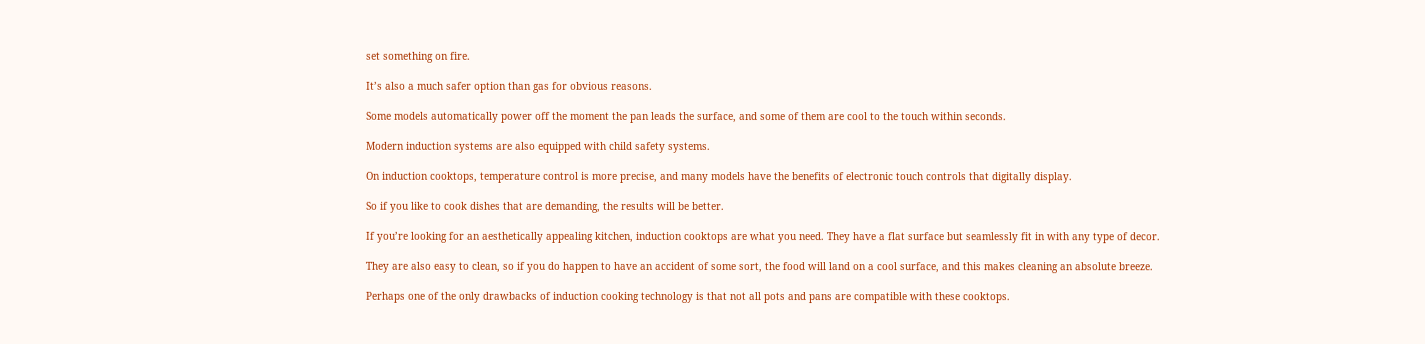set something on fire.

It’s also a much safer option than gas for obvious reasons.

Some models automatically power off the moment the pan leads the surface, and some of them are cool to the touch within seconds.

Modern induction systems are also equipped with child safety systems.

On induction cooktops, temperature control is more precise, and many models have the benefits of electronic touch controls that digitally display.

So if you like to cook dishes that are demanding, the results will be better.

If you’re looking for an aesthetically appealing kitchen, induction cooktops are what you need. They have a flat surface but seamlessly fit in with any type of decor.

They are also easy to clean, so if you do happen to have an accident of some sort, the food will land on a cool surface, and this makes cleaning an absolute breeze.

Perhaps one of the only drawbacks of induction cooking technology is that not all pots and pans are compatible with these cooktops.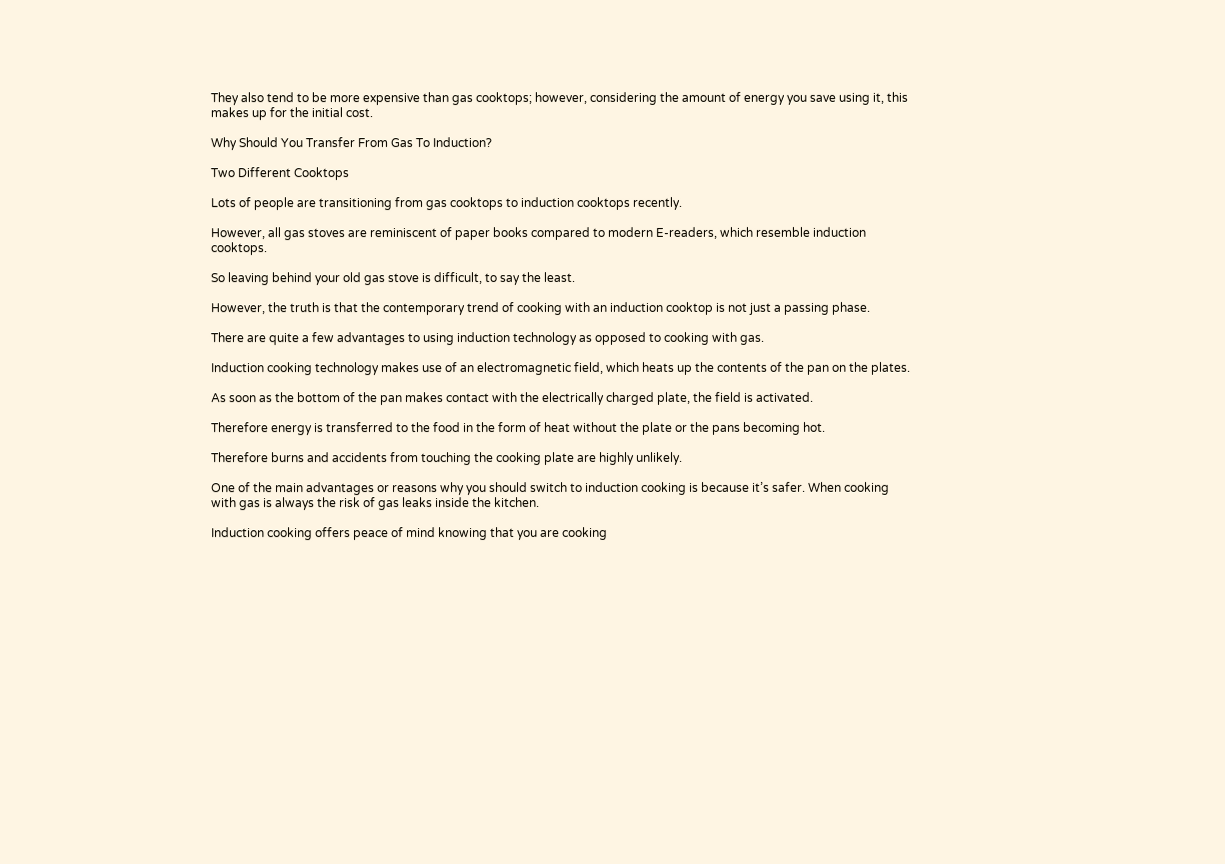They also tend to be more expensive than gas cooktops; however, considering the amount of energy you save using it, this makes up for the initial cost.

Why Should You Transfer From Gas To Induction?

Two Different Cooktops

Lots of people are transitioning from gas cooktops to induction cooktops recently.

However, all gas stoves are reminiscent of paper books compared to modern E-readers, which resemble induction cooktops.

So leaving behind your old gas stove is difficult, to say the least.

However, the truth is that the contemporary trend of cooking with an induction cooktop is not just a passing phase.

There are quite a few advantages to using induction technology as opposed to cooking with gas.

Induction cooking technology makes use of an electromagnetic field, which heats up the contents of the pan on the plates.

As soon as the bottom of the pan makes contact with the electrically charged plate, the field is activated.

Therefore energy is transferred to the food in the form of heat without the plate or the pans becoming hot.

Therefore burns and accidents from touching the cooking plate are highly unlikely.

One of the main advantages or reasons why you should switch to induction cooking is because it’s safer. When cooking with gas is always the risk of gas leaks inside the kitchen.

Induction cooking offers peace of mind knowing that you are cooking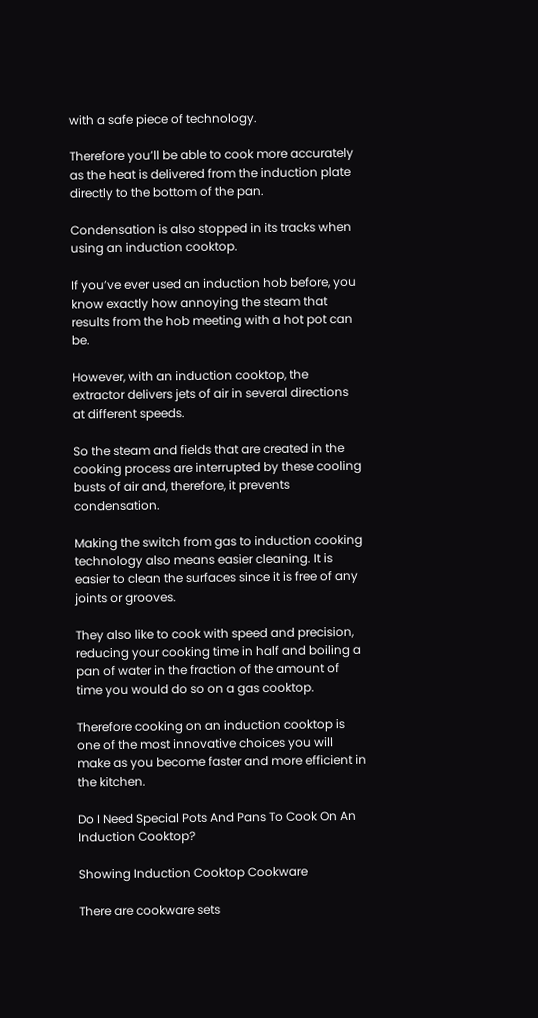with a safe piece of technology.

Therefore you’ll be able to cook more accurately as the heat is delivered from the induction plate directly to the bottom of the pan.

Condensation is also stopped in its tracks when using an induction cooktop.

If you’ve ever used an induction hob before, you know exactly how annoying the steam that results from the hob meeting with a hot pot can be.

However, with an induction cooktop, the extractor delivers jets of air in several directions at different speeds.

So the steam and fields that are created in the cooking process are interrupted by these cooling busts of air and, therefore, it prevents condensation.

Making the switch from gas to induction cooking technology also means easier cleaning. It is easier to clean the surfaces since it is free of any joints or grooves.

They also like to cook with speed and precision, reducing your cooking time in half and boiling a pan of water in the fraction of the amount of time you would do so on a gas cooktop.

Therefore cooking on an induction cooktop is one of the most innovative choices you will make as you become faster and more efficient in the kitchen.

Do I Need Special Pots And Pans To Cook On An Induction Cooktop?

Showing Induction Cooktop Cookware

There are cookware sets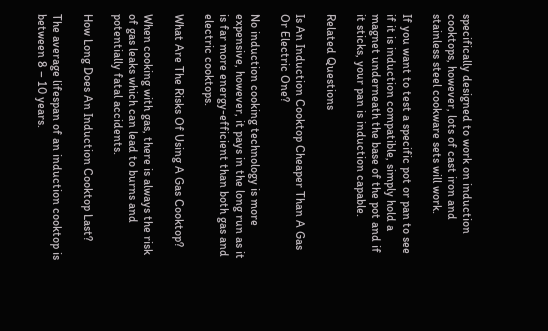specifically designed to work on induction cooktops, however, lots of cast iron and stainless steel cookware sets will work.

If you want to test a specific pot or pan to see if it is induction compatible, simply hold a magnet underneath the base of the pot and if it sticks, your pan is induction capable.

Related Questions

Is An Induction Cooktop Cheaper Than A Gas Or Electric One?

No induction cooking technology is more expensive, however, it pays in the long run as it is far more energy-efficient than both gas and electric cooktops.

What Are The Risks Of Using A Gas Cooktop?

When cooking with gas, there is always the risk of gas leaks which can lead to burns and potentially fatal accidents.

How Long Does An Induction Cooktop Last?

The average lifespan of an induction cooktop is between 8 – 10 years.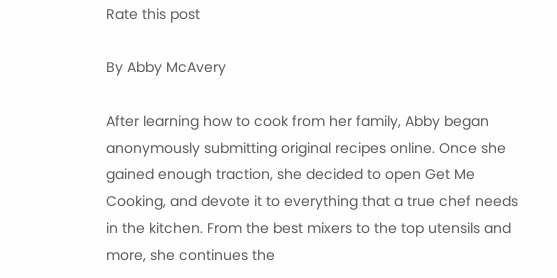Rate this post

By Abby McAvery

After learning how to cook from her family, Abby began anonymously submitting original recipes online. Once she gained enough traction, she decided to open Get Me Cooking, and devote it to everything that a true chef needs in the kitchen. From the best mixers to the top utensils and more, she continues the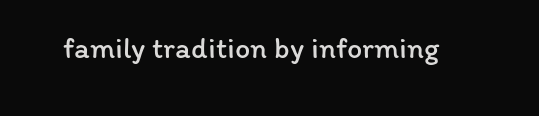family tradition by informing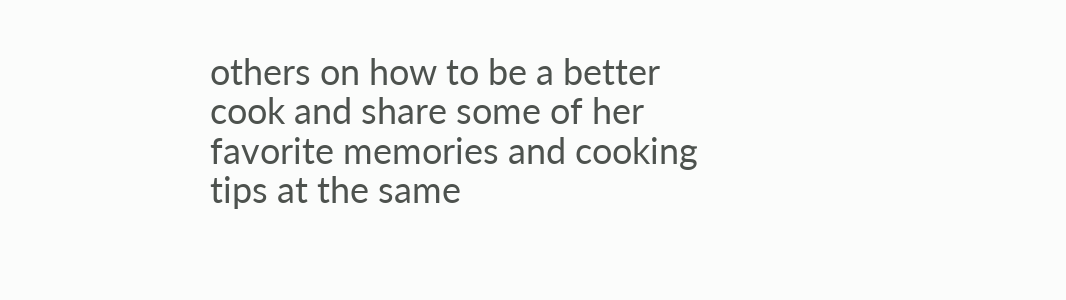others on how to be a better cook and share some of her favorite memories and cooking tips at the same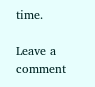time.

Leave a comment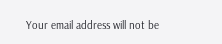Your email address will not be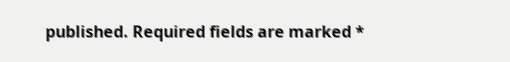published. Required fields are marked *